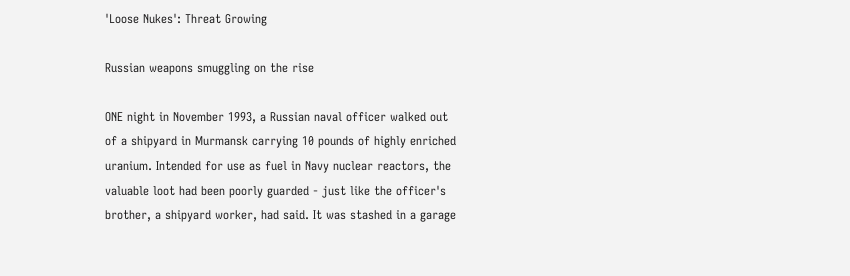'Loose Nukes': Threat Growing

Russian weapons smuggling on the rise

ONE night in November 1993, a Russian naval officer walked out of a shipyard in Murmansk carrying 10 pounds of highly enriched uranium. Intended for use as fuel in Navy nuclear reactors, the valuable loot had been poorly guarded - just like the officer's brother, a shipyard worker, had said. It was stashed in a garage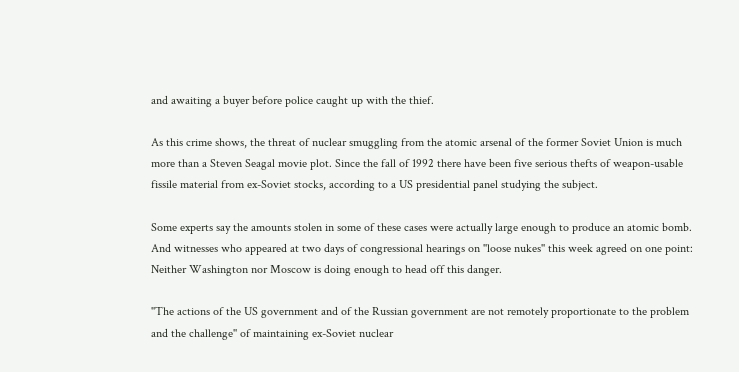and awaiting a buyer before police caught up with the thief.

As this crime shows, the threat of nuclear smuggling from the atomic arsenal of the former Soviet Union is much more than a Steven Seagal movie plot. Since the fall of 1992 there have been five serious thefts of weapon-usable fissile material from ex-Soviet stocks, according to a US presidential panel studying the subject.

Some experts say the amounts stolen in some of these cases were actually large enough to produce an atomic bomb. And witnesses who appeared at two days of congressional hearings on ''loose nukes'' this week agreed on one point: Neither Washington nor Moscow is doing enough to head off this danger.

''The actions of the US government and of the Russian government are not remotely proportionate to the problem and the challenge'' of maintaining ex-Soviet nuclear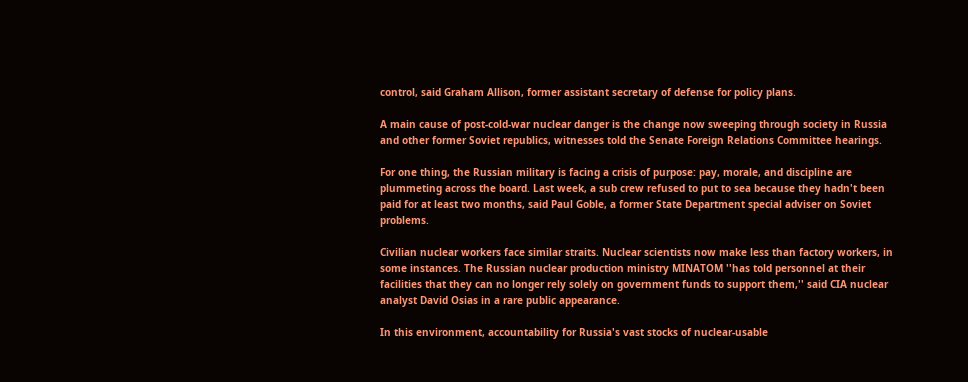control, said Graham Allison, former assistant secretary of defense for policy plans.

A main cause of post-cold-war nuclear danger is the change now sweeping through society in Russia and other former Soviet republics, witnesses told the Senate Foreign Relations Committee hearings.

For one thing, the Russian military is facing a crisis of purpose: pay, morale, and discipline are plummeting across the board. Last week, a sub crew refused to put to sea because they hadn't been paid for at least two months, said Paul Goble, a former State Department special adviser on Soviet problems.

Civilian nuclear workers face similar straits. Nuclear scientists now make less than factory workers, in some instances. The Russian nuclear production ministry MINATOM ''has told personnel at their facilities that they can no longer rely solely on government funds to support them,'' said CIA nuclear analyst David Osias in a rare public appearance.

In this environment, accountability for Russia's vast stocks of nuclear-usable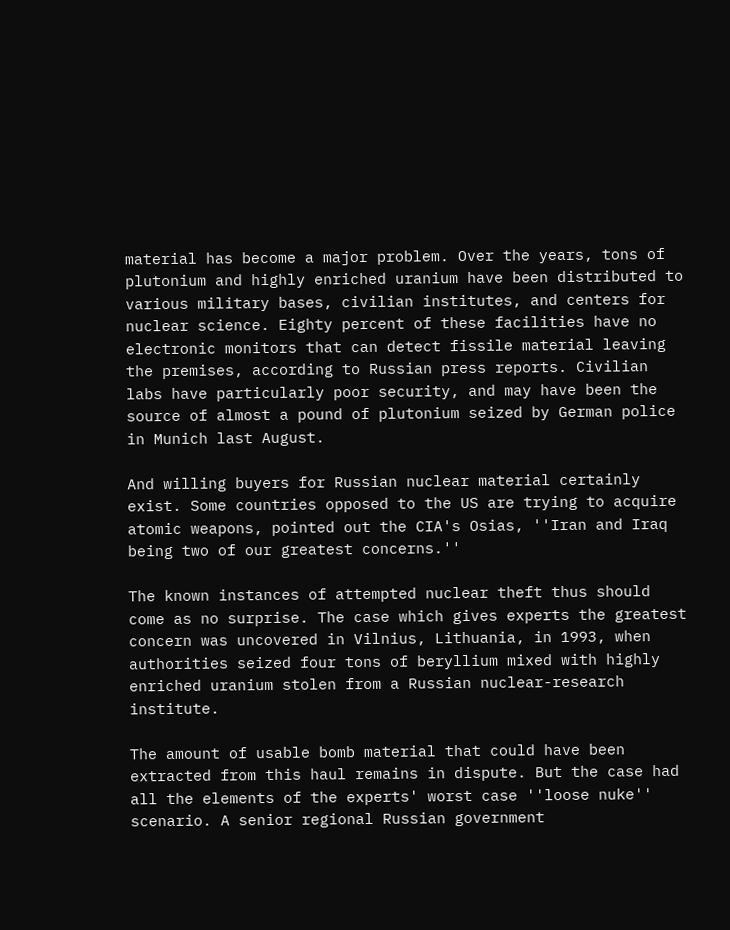material has become a major problem. Over the years, tons of plutonium and highly enriched uranium have been distributed to various military bases, civilian institutes, and centers for nuclear science. Eighty percent of these facilities have no electronic monitors that can detect fissile material leaving the premises, according to Russian press reports. Civilian labs have particularly poor security, and may have been the source of almost a pound of plutonium seized by German police in Munich last August.

And willing buyers for Russian nuclear material certainly exist. Some countries opposed to the US are trying to acquire atomic weapons, pointed out the CIA's Osias, ''Iran and Iraq being two of our greatest concerns.''

The known instances of attempted nuclear theft thus should come as no surprise. The case which gives experts the greatest concern was uncovered in Vilnius, Lithuania, in 1993, when authorities seized four tons of beryllium mixed with highly enriched uranium stolen from a Russian nuclear-research institute.

The amount of usable bomb material that could have been extracted from this haul remains in dispute. But the case had all the elements of the experts' worst case ''loose nuke'' scenario. A senior regional Russian government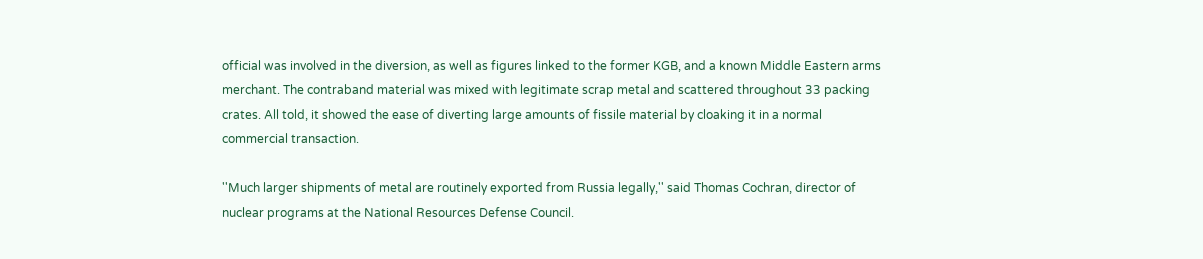official was involved in the diversion, as well as figures linked to the former KGB, and a known Middle Eastern arms merchant. The contraband material was mixed with legitimate scrap metal and scattered throughout 33 packing crates. All told, it showed the ease of diverting large amounts of fissile material by cloaking it in a normal commercial transaction.

''Much larger shipments of metal are routinely exported from Russia legally,'' said Thomas Cochran, director of nuclear programs at the National Resources Defense Council.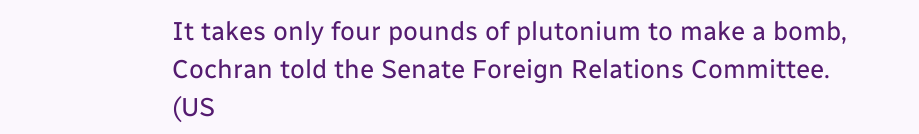It takes only four pounds of plutonium to make a bomb, Cochran told the Senate Foreign Relations Committee. (US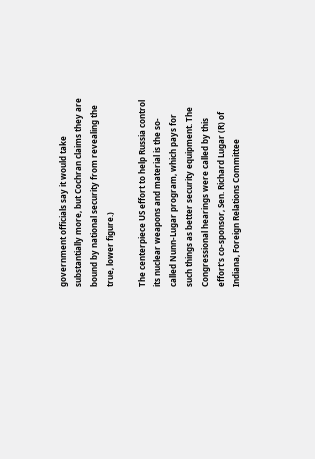government officials say it would take substantially more, but Cochran claims they are bound by national security from revealing the true, lower figure.)

The centerpiece US effort to help Russia control its nuclear weapons and material is the so-called Nunn-Lugar program, which pays for such things as better security equipment. The Congressional hearings were called by this effort's co-sponsor, Sen. Richard Lugar (R) of Indiana, Foreign Relations Committee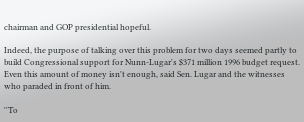chairman and GOP presidential hopeful.

Indeed, the purpose of talking over this problem for two days seemed partly to build Congressional support for Nunn-Lugar's $371 million 1996 budget request. Even this amount of money isn't enough, said Sen. Lugar and the witnesses who paraded in front of him.

''To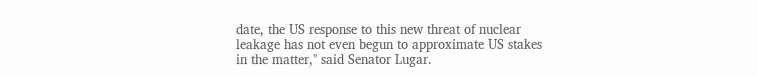date, the US response to this new threat of nuclear leakage has not even begun to approximate US stakes in the matter,'' said Senator Lugar.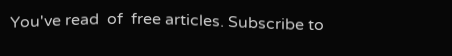You've read  of  free articles. Subscribe to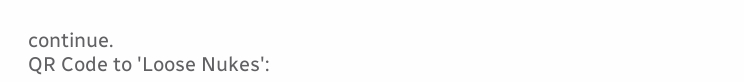continue.
QR Code to 'Loose Nukes':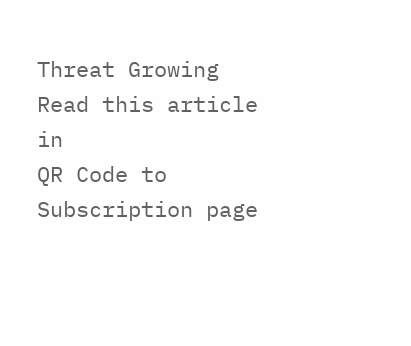Threat Growing
Read this article in
QR Code to Subscription page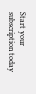Start your subscription today